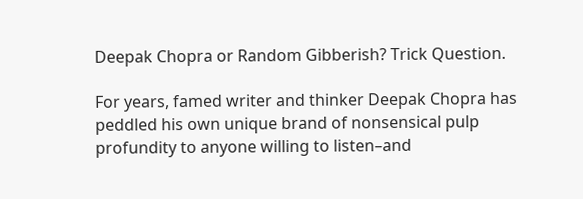Deepak Chopra or Random Gibberish? Trick Question.

For years, famed writer and thinker Deepak Chopra has peddled his own unique brand of nonsensical pulp profundity to anyone willing to listen–and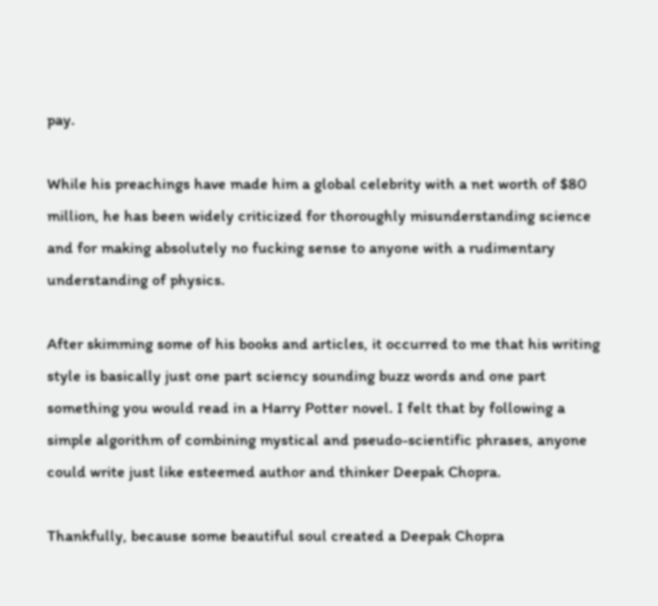pay.

While his preachings have made him a global celebrity with a net worth of $80 million, he has been widely criticized for thoroughly misunderstanding science and for making absolutely no fucking sense to anyone with a rudimentary understanding of physics.

After skimming some of his books and articles, it occurred to me that his writing style is basically just one part sciency sounding buzz words and one part something you would read in a Harry Potter novel. I felt that by following a simple algorithm of combining mystical and pseudo-scientific phrases, anyone could write just like esteemed author and thinker Deepak Chopra.

Thankfully, because some beautiful soul created a Deepak Chopra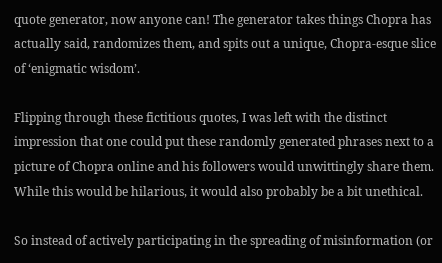quote generator, now anyone can! The generator takes things Chopra has actually said, randomizes them, and spits out a unique, Chopra-esque slice of ‘enigmatic wisdom’.

Flipping through these fictitious quotes, I was left with the distinct impression that one could put these randomly generated phrases next to a picture of Chopra online and his followers would unwittingly share them. While this would be hilarious, it would also probably be a bit unethical.

So instead of actively participating in the spreading of misinformation (or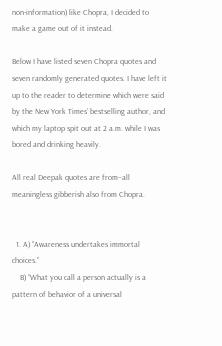non-information) like Chopra, I decided to make a game out of it instead.

Below I have listed seven Chopra quotes and seven randomly generated quotes. I have left it up to the reader to determine which were said by the New York Times’ bestselling author, and which my laptop spit out at 2 a.m. while I was bored and drinking heavily.

All real Deepak quotes are from–all meaningless gibberish also from Chopra.


  1. A) “Awareness undertakes immortal choices.”
    B) “What you call a person actually is a pattern of behavior of a universal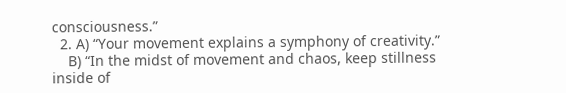consciousness.”
  2. A) “Your movement explains a symphony of creativity.”
    B) “In the midst of movement and chaos, keep stillness inside of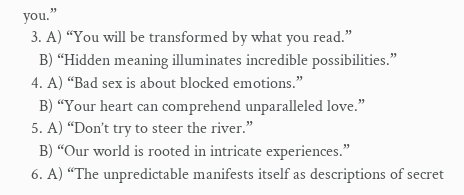you.”
  3. A) “You will be transformed by what you read.”
    B) “Hidden meaning illuminates incredible possibilities.”
  4. A) “Bad sex is about blocked emotions.”
    B) “Your heart can comprehend unparalleled love.”
  5. A) “Don’t try to steer the river.”
    B) “Our world is rooted in intricate experiences.”
  6. A) “The unpredictable manifests itself as descriptions of secret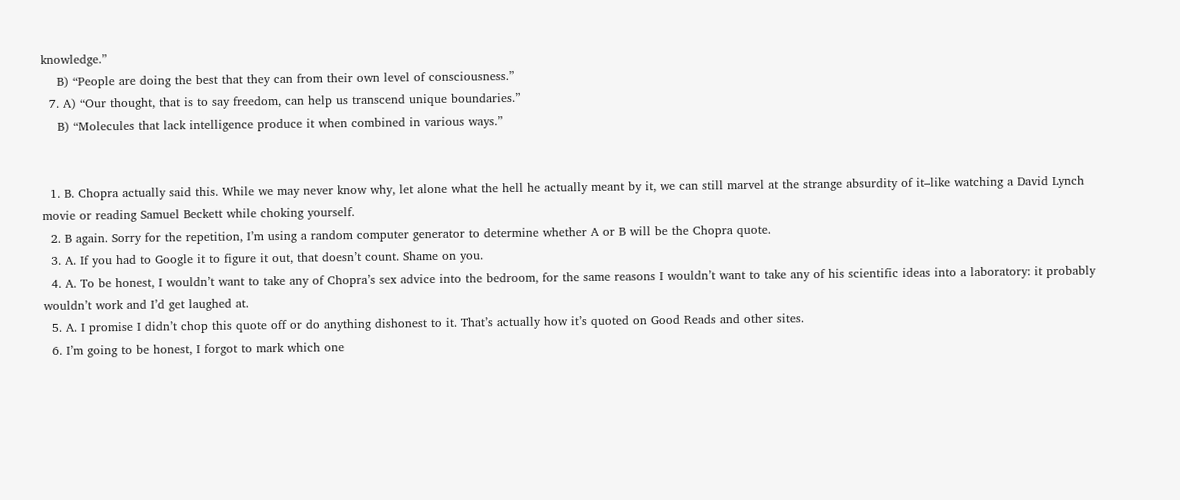knowledge.”
    B) “People are doing the best that they can from their own level of consciousness.”
  7. A) “Our thought, that is to say freedom, can help us transcend unique boundaries.”
    B) “Molecules that lack intelligence produce it when combined in various ways.”


  1. B. Chopra actually said this. While we may never know why, let alone what the hell he actually meant by it, we can still marvel at the strange absurdity of it–like watching a David Lynch movie or reading Samuel Beckett while choking yourself.
  2. B again. Sorry for the repetition, I’m using a random computer generator to determine whether A or B will be the Chopra quote.
  3. A. If you had to Google it to figure it out, that doesn’t count. Shame on you.
  4. A. To be honest, I wouldn’t want to take any of Chopra’s sex advice into the bedroom, for the same reasons I wouldn’t want to take any of his scientific ideas into a laboratory: it probably wouldn’t work and I’d get laughed at.
  5. A. I promise I didn’t chop this quote off or do anything dishonest to it. That’s actually how it’s quoted on Good Reads and other sites.
  6. I’m going to be honest, I forgot to mark which one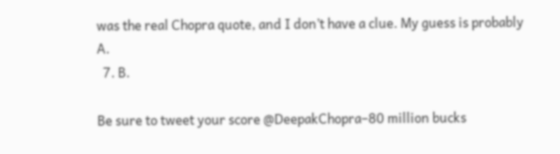was the real Chopra quote, and I don’t have a clue. My guess is probably A.
  7. B.

Be sure to tweet your score @DeepakChopra–80 million bucks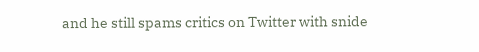and he still spams critics on Twitter with snide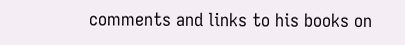comments and links to his books on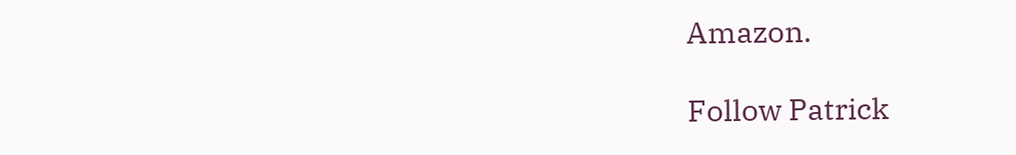Amazon.

Follow Patrick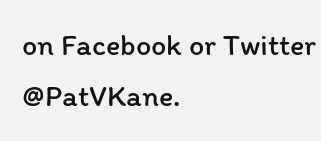on Facebook or Twitter @PatVKane.